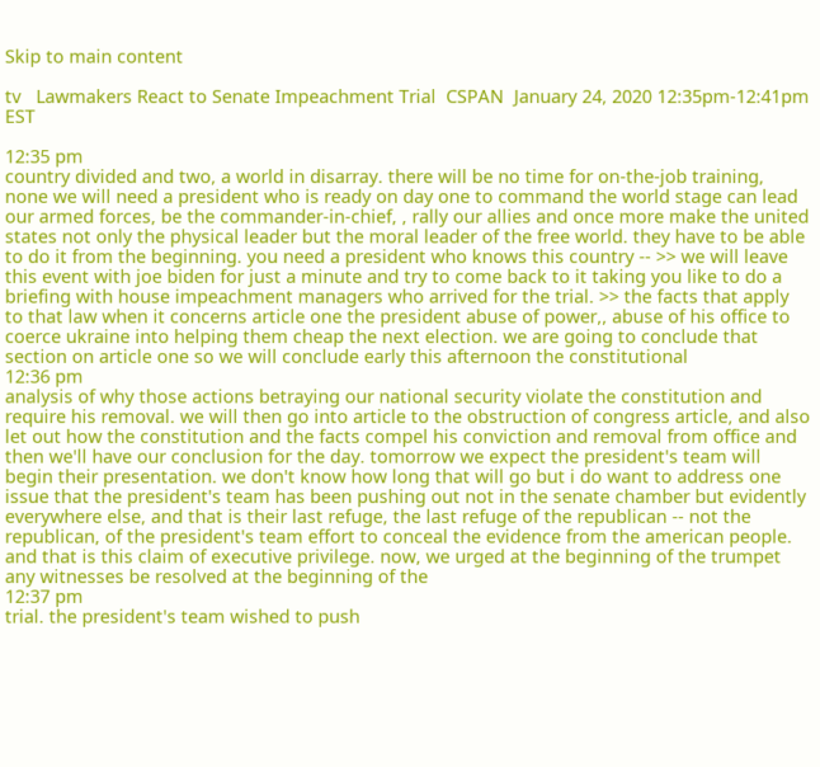Skip to main content

tv   Lawmakers React to Senate Impeachment Trial  CSPAN  January 24, 2020 12:35pm-12:41pm EST

12:35 pm
country divided and two, a world in disarray. there will be no time for on-the-job training, none we will need a president who is ready on day one to command the world stage can lead our armed forces, be the commander-in-chief, , rally our allies and once more make the united states not only the physical leader but the moral leader of the free world. they have to be able to do it from the beginning. you need a president who knows this country -- >> we will leave this event with joe biden for just a minute and try to come back to it taking you like to do a briefing with house impeachment managers who arrived for the trial. >> the facts that apply to that law when it concerns article one the president abuse of power,, abuse of his office to coerce ukraine into helping them cheap the next election. we are going to conclude that section on article one so we will conclude early this afternoon the constitutional
12:36 pm
analysis of why those actions betraying our national security violate the constitution and require his removal. we will then go into article to the obstruction of congress article, and also let out how the constitution and the facts compel his conviction and removal from office and then we'll have our conclusion for the day. tomorrow we expect the president's team will begin their presentation. we don't know how long that will go but i do want to address one issue that the president's team has been pushing out not in the senate chamber but evidently everywhere else, and that is their last refuge, the last refuge of the republican -- not the republican, of the president's team effort to conceal the evidence from the american people. and that is this claim of executive privilege. now, we urged at the beginning of the trumpet any witnesses be resolved at the beginning of the
12:37 pm
trial. the president's team wished to push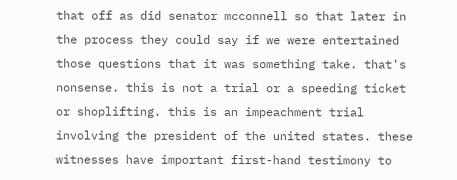that off as did senator mcconnell so that later in the process they could say if we were entertained those questions that it was something take. that's nonsense. this is not a trial or a speeding ticket or shoplifting. this is an impeachment trial involving the president of the united states. these witnesses have important first-hand testimony to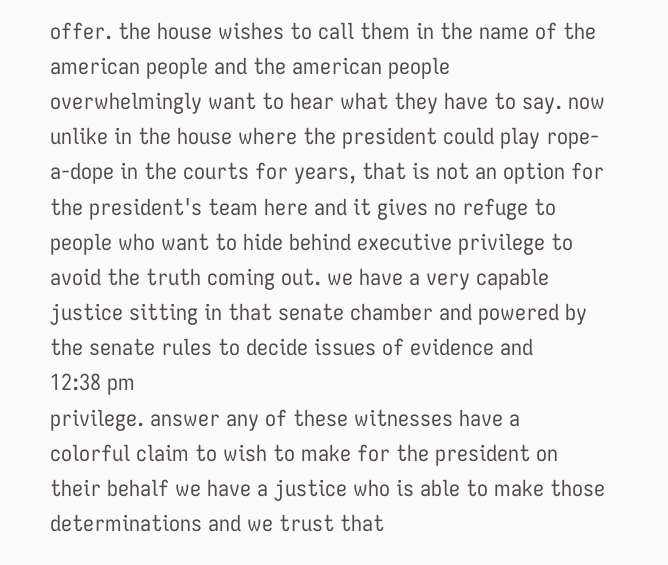offer. the house wishes to call them in the name of the american people and the american people overwhelmingly want to hear what they have to say. now unlike in the house where the president could play rope-a-dope in the courts for years, that is not an option for the president's team here and it gives no refuge to people who want to hide behind executive privilege to avoid the truth coming out. we have a very capable justice sitting in that senate chamber and powered by the senate rules to decide issues of evidence and
12:38 pm
privilege. answer any of these witnesses have a colorful claim to wish to make for the president on their behalf we have a justice who is able to make those determinations and we trust that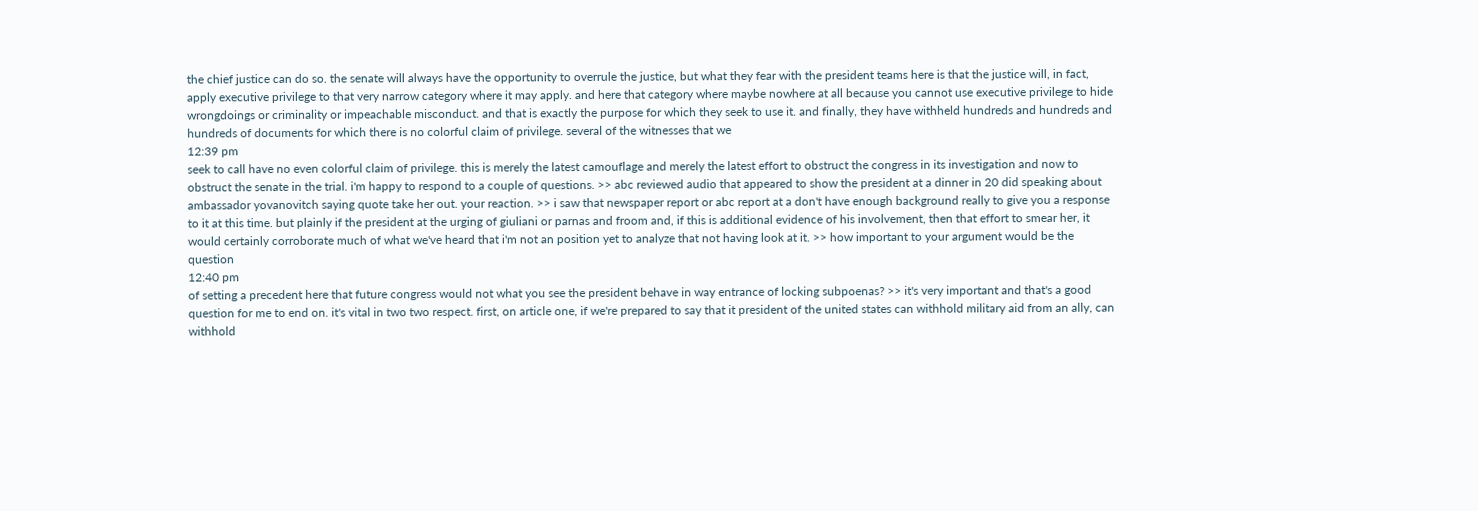the chief justice can do so. the senate will always have the opportunity to overrule the justice, but what they fear with the president teams here is that the justice will, in fact, apply executive privilege to that very narrow category where it may apply. and here that category where maybe nowhere at all because you cannot use executive privilege to hide wrongdoings or criminality or impeachable misconduct. and that is exactly the purpose for which they seek to use it. and finally, they have withheld hundreds and hundreds and hundreds of documents for which there is no colorful claim of privilege. several of the witnesses that we
12:39 pm
seek to call have no even colorful claim of privilege. this is merely the latest camouflage and merely the latest effort to obstruct the congress in its investigation and now to obstruct the senate in the trial. i'm happy to respond to a couple of questions. >> abc reviewed audio that appeared to show the president at a dinner in 20 did speaking about ambassador yovanovitch saying quote take her out. your reaction. >> i saw that newspaper report or abc report at a don't have enough background really to give you a response to it at this time. but plainly if the president at the urging of giuliani or parnas and froom and, if this is additional evidence of his involvement, then that effort to smear her, it would certainly corroborate much of what we've heard that i'm not an position yet to analyze that not having look at it. >> how important to your argument would be the question
12:40 pm
of setting a precedent here that future congress would not what you see the president behave in way entrance of locking subpoenas? >> it's very important and that's a good question for me to end on. it's vital in two two respect. first, on article one, if we're prepared to say that it president of the united states can withhold military aid from an ally, can withhold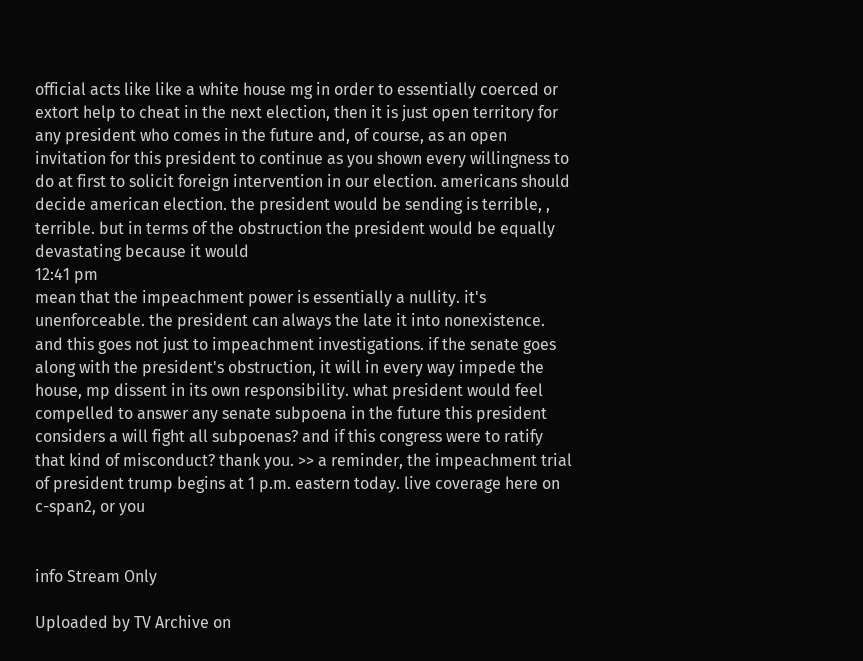official acts like like a white house mg in order to essentially coerced or extort help to cheat in the next election, then it is just open territory for any president who comes in the future and, of course, as an open invitation for this president to continue as you shown every willingness to do at first to solicit foreign intervention in our election. americans should decide american election. the president would be sending is terrible, , terrible. but in terms of the obstruction the president would be equally devastating because it would
12:41 pm
mean that the impeachment power is essentially a nullity. it's unenforceable. the president can always the late it into nonexistence. and this goes not just to impeachment investigations. if the senate goes along with the president's obstruction, it will in every way impede the house, mp dissent in its own responsibility. what president would feel compelled to answer any senate subpoena in the future this president considers a will fight all subpoenas? and if this congress were to ratify that kind of misconduct? thank you. >> a reminder, the impeachment trial of president trump begins at 1 p.m. eastern today. live coverage here on c-span2, or you


info Stream Only

Uploaded by TV Archive on